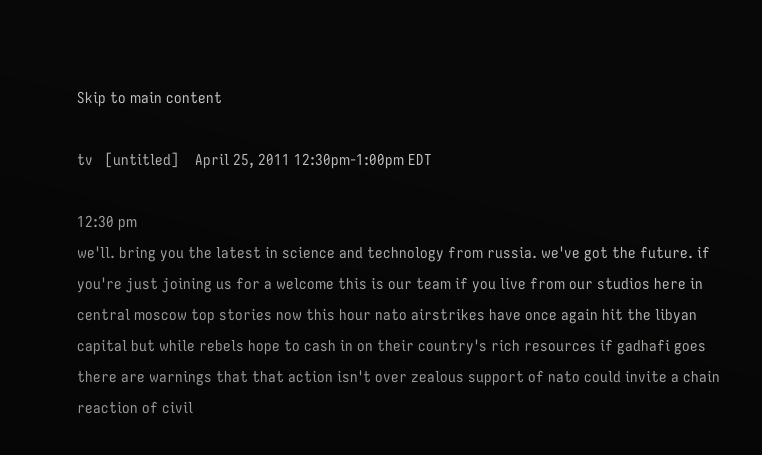Skip to main content

tv   [untitled]    April 25, 2011 12:30pm-1:00pm EDT

12:30 pm
we'll. bring you the latest in science and technology from russia. we've got the future. if you're just joining us for a welcome this is our team if you live from our studios here in central moscow top stories now this hour nato airstrikes have once again hit the libyan capital but while rebels hope to cash in on their country's rich resources if gadhafi goes there are warnings that that action isn't over zealous support of nato could invite a chain reaction of civil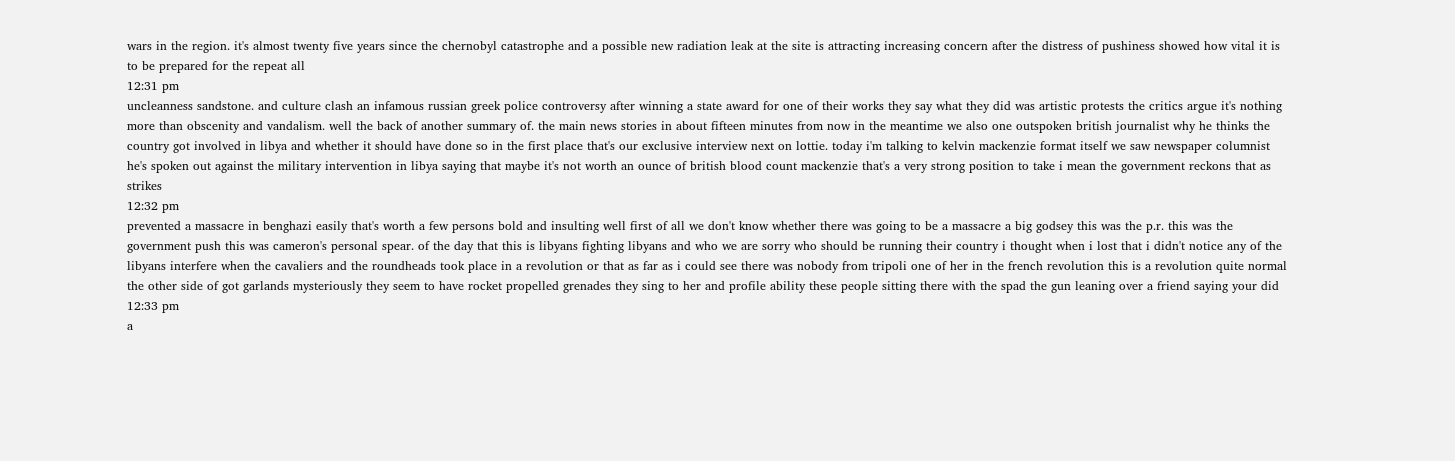wars in the region. it's almost twenty five years since the chernobyl catastrophe and a possible new radiation leak at the site is attracting increasing concern after the distress of pushiness showed how vital it is to be prepared for the repeat all
12:31 pm
uncleanness sandstone. and culture clash an infamous russian greek police controversy after winning a state award for one of their works they say what they did was artistic protests the critics argue it's nothing more than obscenity and vandalism. well the back of another summary of. the main news stories in about fifteen minutes from now in the meantime we also one outspoken british journalist why he thinks the country got involved in libya and whether it should have done so in the first place that's our exclusive interview next on lottie. today i'm talking to kelvin mackenzie format itself we saw newspaper columnist he's spoken out against the military intervention in libya saying that maybe it's not worth an ounce of british blood count mackenzie that's a very strong position to take i mean the government reckons that as strikes
12:32 pm
prevented a massacre in benghazi easily that's worth a few persons bold and insulting well first of all we don't know whether there was going to be a massacre a big godsey this was the p.r. this was the government push this was cameron's personal spear. of the day that this is libyans fighting libyans and who we are sorry who should be running their country i thought when i lost that i didn't notice any of the libyans interfere when the cavaliers and the roundheads took place in a revolution or that as far as i could see there was nobody from tripoli one of her in the french revolution this is a revolution quite normal the other side of got garlands mysteriously they seem to have rocket propelled grenades they sing to her and profile ability these people sitting there with the spad the gun leaning over a friend saying your did
12:33 pm
a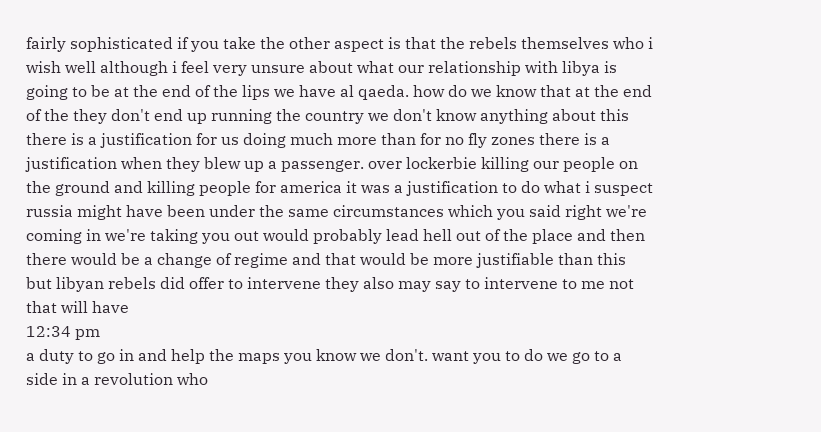fairly sophisticated if you take the other aspect is that the rebels themselves who i wish well although i feel very unsure about what our relationship with libya is going to be at the end of the lips we have al qaeda. how do we know that at the end of the they don't end up running the country we don't know anything about this there is a justification for us doing much more than for no fly zones there is a justification when they blew up a passenger. over lockerbie killing our people on the ground and killing people for america it was a justification to do what i suspect russia might have been under the same circumstances which you said right we're coming in we're taking you out would probably lead hell out of the place and then there would be a change of regime and that would be more justifiable than this but libyan rebels did offer to intervene they also may say to intervene to me not that will have
12:34 pm
a duty to go in and help the maps you know we don't. want you to do we go to a side in a revolution who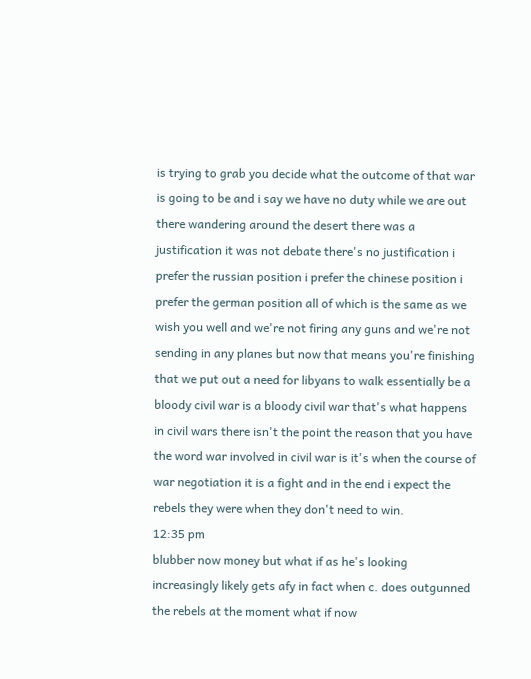is trying to grab you decide what the outcome of that war is going to be and i say we have no duty while we are out there wandering around the desert there was a justification it was not debate there's no justification i prefer the russian position i prefer the chinese position i prefer the german position all of which is the same as we wish you well and we're not firing any guns and we're not sending in any planes but now that means you're finishing that we put out a need for libyans to walk essentially be a bloody civil war is a bloody civil war that's what happens in civil wars there isn't the point the reason that you have the word war involved in civil war is it's when the course of war negotiation it is a fight and in the end i expect the rebels they were when they don't need to win.
12:35 pm
blubber now money but what if as he's looking increasingly likely gets afy in fact when c. does outgunned the rebels at the moment what if now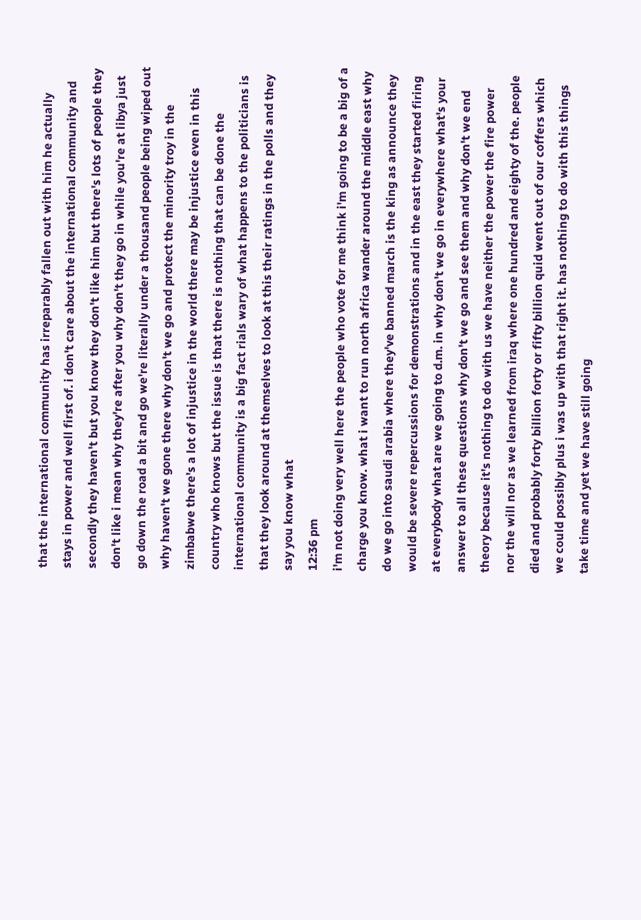that the international community has irreparably fallen out with him he actually stays in power and well first of. i don't care about the international community and secondly they haven't but you know they don't like him but there's lots of people they don't like i mean why they're after you why don't they go in while you're at libya just go down the road a bit and go we're literally under a thousand people being wiped out why haven't we gone there why don't we go and protect the minority troy in the zimbabwe there's a lot of injustice in the world there may be injustice even in this country who knows but the issue is that there is nothing that can be done the international community is a big fact rials wary of what happens to the politicians is that they look around at themselves to look at this their ratings in the polls and they say you know what
12:36 pm
i'm not doing very well here the people who vote for me think i'm going to be a big of a charge you know. what i want to run north africa wander around the middle east why do we go into saudi arabia where they've banned march is the king as announce they would be severe repercussions for demonstrations and in the east they started firing at everybody what are we going to d.m. in why don't we go in everywhere what's your answer to all these questions why don't we go and see them and why don't we end theory because it's nothing to do with us we have neither the power the fire power nor the will nor as we learned from iraq where one hundred and eighty of the. people died and probably forty billion forty or fifty billion quid went out of our coffers which we could possibly plus i was up with that right it. has nothing to do with this things take time and yet we have still going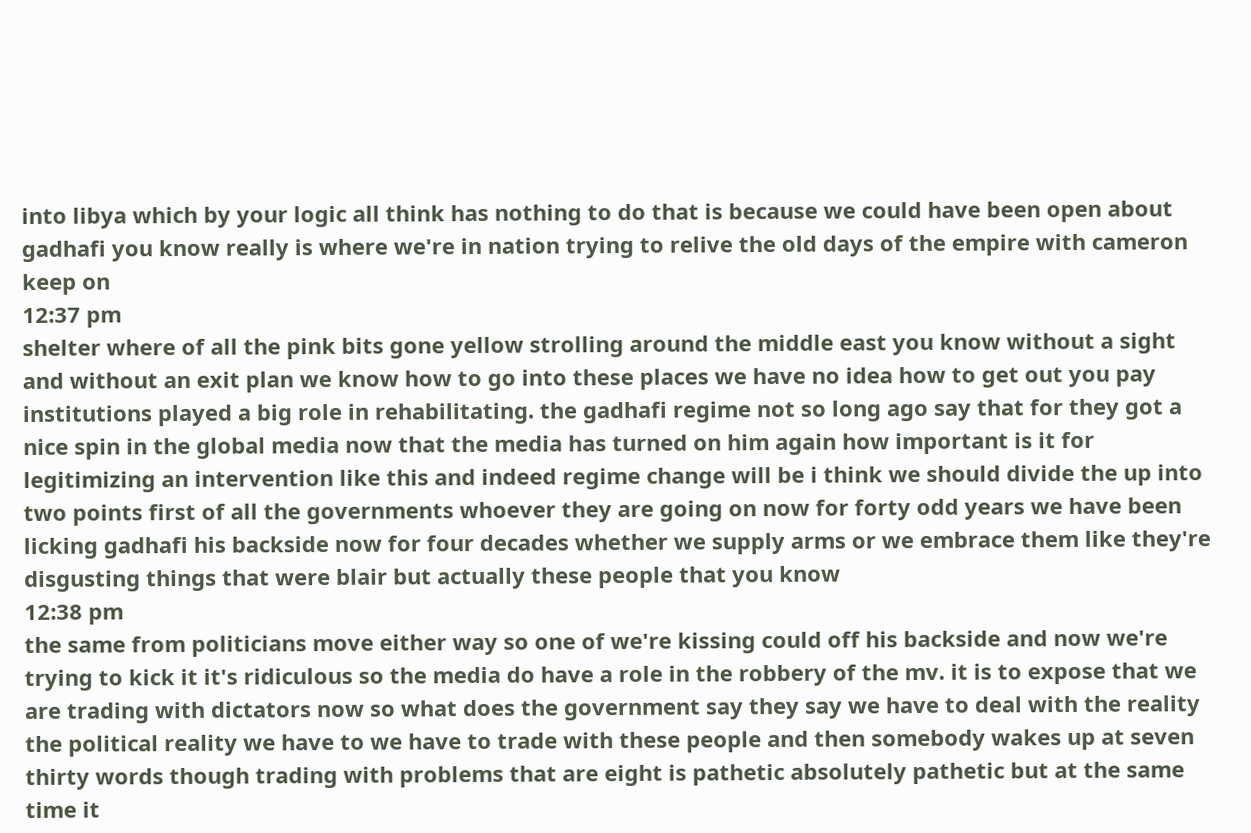into libya which by your logic all think has nothing to do that is because we could have been open about gadhafi you know really is where we're in nation trying to relive the old days of the empire with cameron keep on
12:37 pm
shelter where of all the pink bits gone yellow strolling around the middle east you know without a sight and without an exit plan we know how to go into these places we have no idea how to get out you pay institutions played a big role in rehabilitating. the gadhafi regime not so long ago say that for they got a nice spin in the global media now that the media has turned on him again how important is it for legitimizing an intervention like this and indeed regime change will be i think we should divide the up into two points first of all the governments whoever they are going on now for forty odd years we have been licking gadhafi his backside now for four decades whether we supply arms or we embrace them like they're disgusting things that were blair but actually these people that you know
12:38 pm
the same from politicians move either way so one of we're kissing could off his backside and now we're trying to kick it it's ridiculous so the media do have a role in the robbery of the mv. it is to expose that we are trading with dictators now so what does the government say they say we have to deal with the reality the political reality we have to we have to trade with these people and then somebody wakes up at seven thirty words though trading with problems that are eight is pathetic absolutely pathetic but at the same time it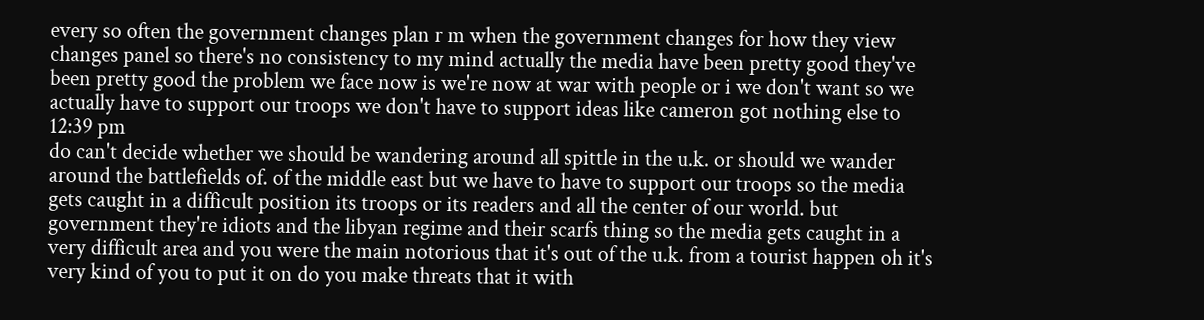every so often the government changes plan r m when the government changes for how they view changes panel so there's no consistency to my mind actually the media have been pretty good they've been pretty good the problem we face now is we're now at war with people or i we don't want so we actually have to support our troops we don't have to support ideas like cameron got nothing else to
12:39 pm
do can't decide whether we should be wandering around all spittle in the u.k. or should we wander around the battlefields of. of the middle east but we have to have to support our troops so the media gets caught in a difficult position its troops or its readers and all the center of our world. but government they're idiots and the libyan regime and their scarfs thing so the media gets caught in a very difficult area and you were the main notorious that it's out of the u.k. from a tourist happen oh it's very kind of you to put it on do you make threats that it with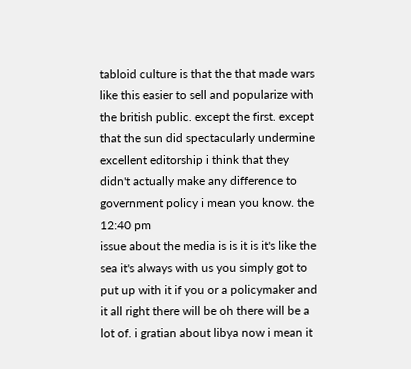tabloid culture is that the that made wars like this easier to sell and popularize with the british public. except the first. except that the sun did spectacularly undermine excellent editorship i think that they didn't actually make any difference to government policy i mean you know. the
12:40 pm
issue about the media is is it is it's like the sea it's always with us you simply got to put up with it if you or a policymaker and it all right there will be oh there will be a lot of. i gratian about libya now i mean it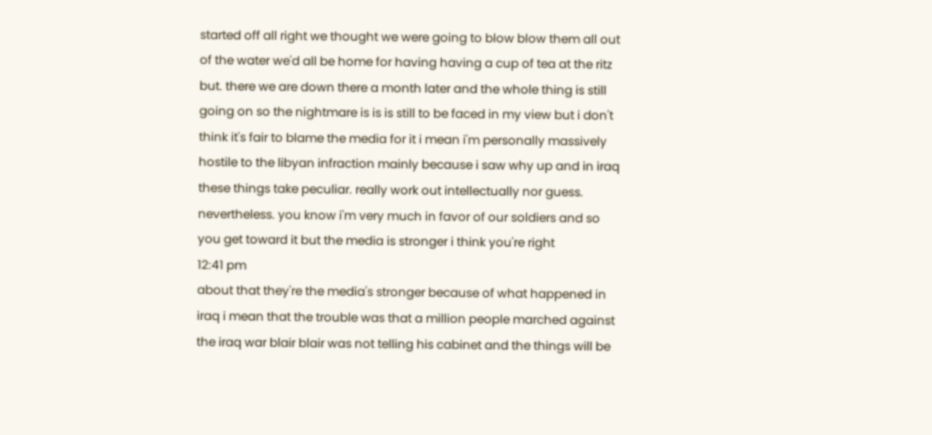started off all right we thought we were going to blow blow them all out of the water we'd all be home for having having a cup of tea at the ritz but. there we are down there a month later and the whole thing is still going on so the nightmare is is is still to be faced in my view but i don't think it's fair to blame the media for it i mean i'm personally massively hostile to the libyan infraction mainly because i saw why up and in iraq these things take peculiar. really work out intellectually nor guess. nevertheless. you know i'm very much in favor of our soldiers and so you get toward it but the media is stronger i think you're right
12:41 pm
about that they're the media's stronger because of what happened in iraq i mean that the trouble was that a million people marched against the iraq war blair blair was not telling his cabinet and the things will be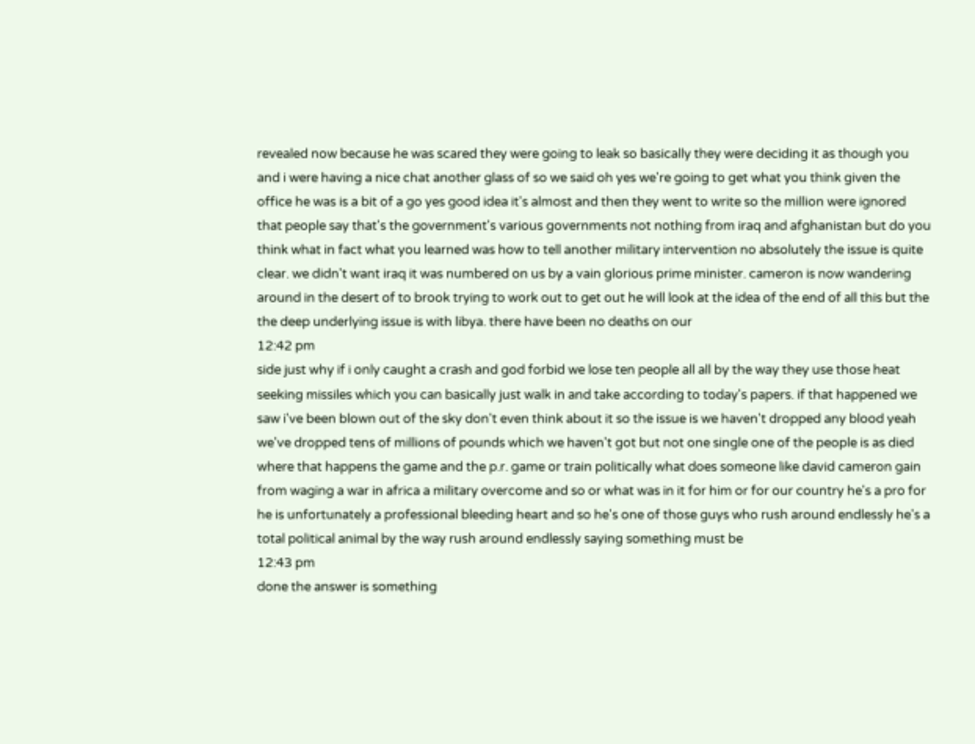revealed now because he was scared they were going to leak so basically they were deciding it as though you and i were having a nice chat another glass of so we said oh yes we're going to get what you think given the office he was is a bit of a go yes good idea it's almost and then they went to write so the million were ignored that people say that's the government's various governments not nothing from iraq and afghanistan but do you think what in fact what you learned was how to tell another military intervention no absolutely the issue is quite clear. we didn't want iraq it was numbered on us by a vain glorious prime minister. cameron is now wandering around in the desert of to brook trying to work out to get out he will look at the idea of the end of all this but the the deep underlying issue is with libya. there have been no deaths on our
12:42 pm
side just why if i only caught a crash and god forbid we lose ten people all all by the way they use those heat seeking missiles which you can basically just walk in and take according to today's papers. if that happened we saw i've been blown out of the sky don't even think about it so the issue is we haven't dropped any blood yeah we've dropped tens of millions of pounds which we haven't got but not one single one of the people is as died where that happens the game and the p.r. game or train politically what does someone like david cameron gain from waging a war in africa a military overcome and so or what was in it for him or for our country he's a pro for he is unfortunately a professional bleeding heart and so he's one of those guys who rush around endlessly he's a total political animal by the way rush around endlessly saying something must be
12:43 pm
done the answer is something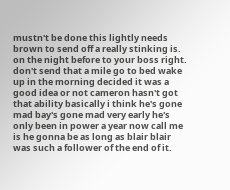mustn't be done this lightly needs brown to send off a really stinking is. on the night before to your boss right. don't send that a mile go to bed wake up in the morning decided it was a good idea or not cameron hasn't got that ability basically i think he's gone mad bay's gone mad very early he's only been in power a year now call me is he gonna be as long as blair blair was such a follower of the end of it.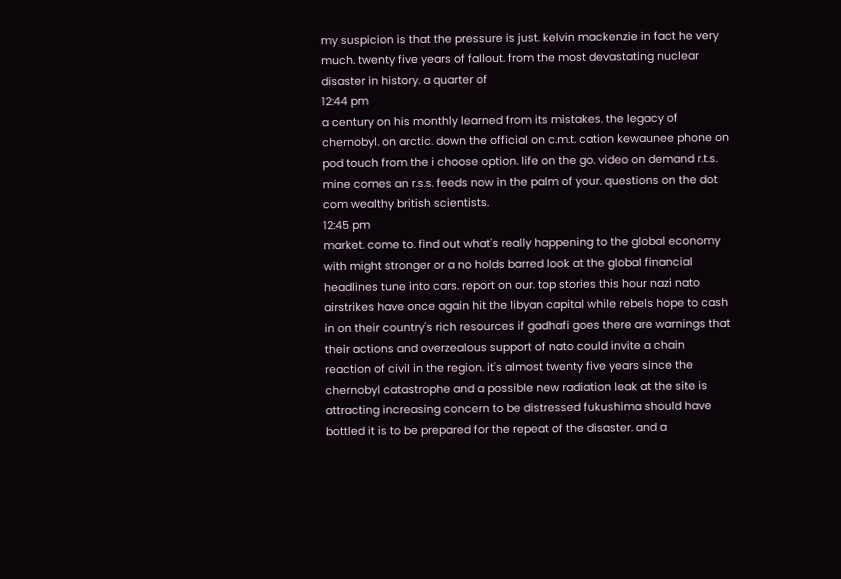my suspicion is that the pressure is just. kelvin mackenzie in fact he very much. twenty five years of fallout. from the most devastating nuclear disaster in history. a quarter of
12:44 pm
a century on his monthly learned from its mistakes. the legacy of chernobyl. on arctic. down the official on c.m.t. cation kewaunee phone on pod touch from the i choose option. life on the go. video on demand r.t.s. mine comes an r.s.s. feeds now in the palm of your. questions on the dot com wealthy british scientists.
12:45 pm
market. come to. find out what's really happening to the global economy with might stronger or a no holds barred look at the global financial headlines tune into cars. report on our. top stories this hour nazi nato airstrikes have once again hit the libyan capital while rebels hope to cash in on their country's rich resources if gadhafi goes there are warnings that their actions and overzealous support of nato could invite a chain reaction of civil in the region. it's almost twenty five years since the chernobyl catastrophe and a possible new radiation leak at the site is attracting increasing concern to be distressed fukushima should have bottled it is to be prepared for the repeat of the disaster. and a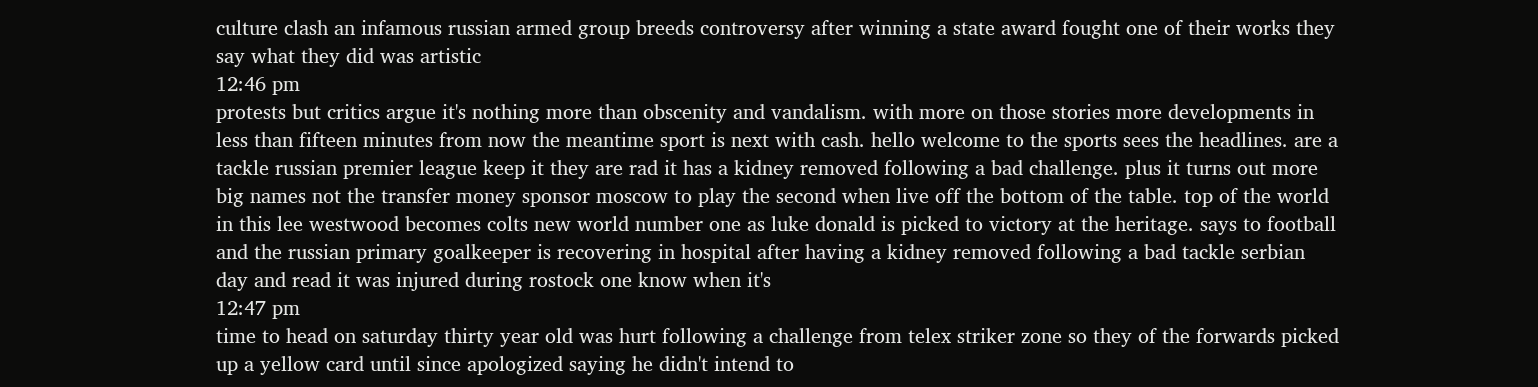culture clash an infamous russian armed group breeds controversy after winning a state award fought one of their works they say what they did was artistic
12:46 pm
protests but critics argue it's nothing more than obscenity and vandalism. with more on those stories more developments in less than fifteen minutes from now the meantime sport is next with cash. hello welcome to the sports sees the headlines. are a tackle russian premier league keep it they are rad it has a kidney removed following a bad challenge. plus it turns out more big names not the transfer money sponsor moscow to play the second when live off the bottom of the table. top of the world in this lee westwood becomes colts new world number one as luke donald is picked to victory at the heritage. says to football and the russian primary goalkeeper is recovering in hospital after having a kidney removed following a bad tackle serbian day and read it was injured during rostock one know when it's
12:47 pm
time to head on saturday thirty year old was hurt following a challenge from telex striker zone so they of the forwards picked up a yellow card until since apologized saying he didn't intend to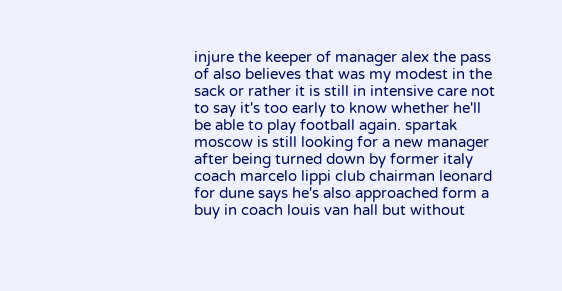injure the keeper of manager alex the pass of also believes that was my modest in the sack or rather it is still in intensive care not to say it's too early to know whether he'll be able to play football again. spartak moscow is still looking for a new manager after being turned down by former italy coach marcelo lippi club chairman leonard for dune says he's also approached form a buy in coach louis van hall but without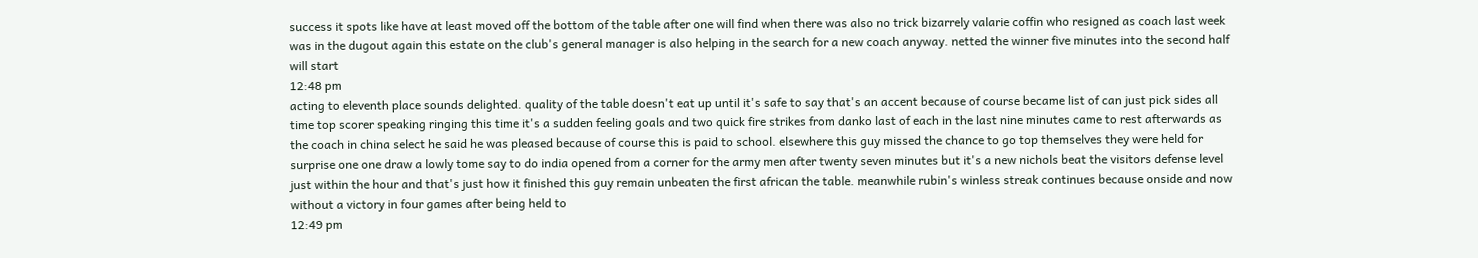success it spots like have at least moved off the bottom of the table after one will find when there was also no trick bizarrely valarie coffin who resigned as coach last week was in the dugout again this estate on the club's general manager is also helping in the search for a new coach anyway. netted the winner five minutes into the second half will start
12:48 pm
acting to eleventh place sounds delighted. quality of the table doesn't eat up until it's safe to say that's an accent because of course became list of can just pick sides all time top scorer speaking ringing this time it's a sudden feeling goals and two quick fire strikes from danko last of each in the last nine minutes came to rest afterwards as the coach in china select he said he was pleased because of course this is paid to school. elsewhere this guy missed the chance to go top themselves they were held for surprise one one draw a lowly tome say to do india opened from a corner for the army men after twenty seven minutes but it's a new nichols beat the visitors defense level just within the hour and that's just how it finished this guy remain unbeaten the first african the table. meanwhile rubin's winless streak continues because onside and now without a victory in four games after being held to
12:49 pm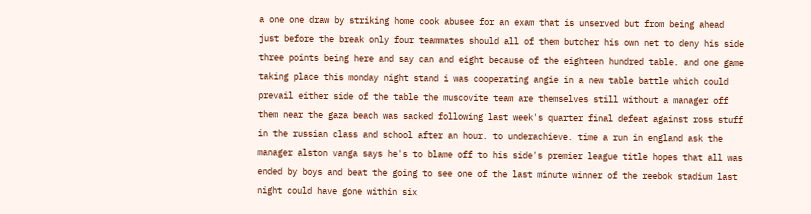a one one draw by striking home cook abusee for an exam that is unserved but from being ahead just before the break only four teammates should all of them butcher his own net to deny his side three points being here and say can and eight because of the eighteen hundred table. and one game taking place this monday night stand i was cooperating angie in a new table battle which could prevail either side of the table the muscovite team are themselves still without a manager off them near the gaza beach was sacked following last week's quarter final defeat against ross stuff in the russian class and school after an hour. to underachieve. time a run in england ask the manager alston vanga says he's to blame off to his side's premier league title hopes that all was ended by boys and beat the going to see one of the last minute winner of the reebok stadium last night could have gone within six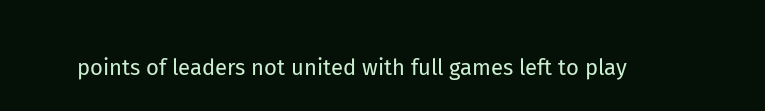points of leaders not united with full games left to play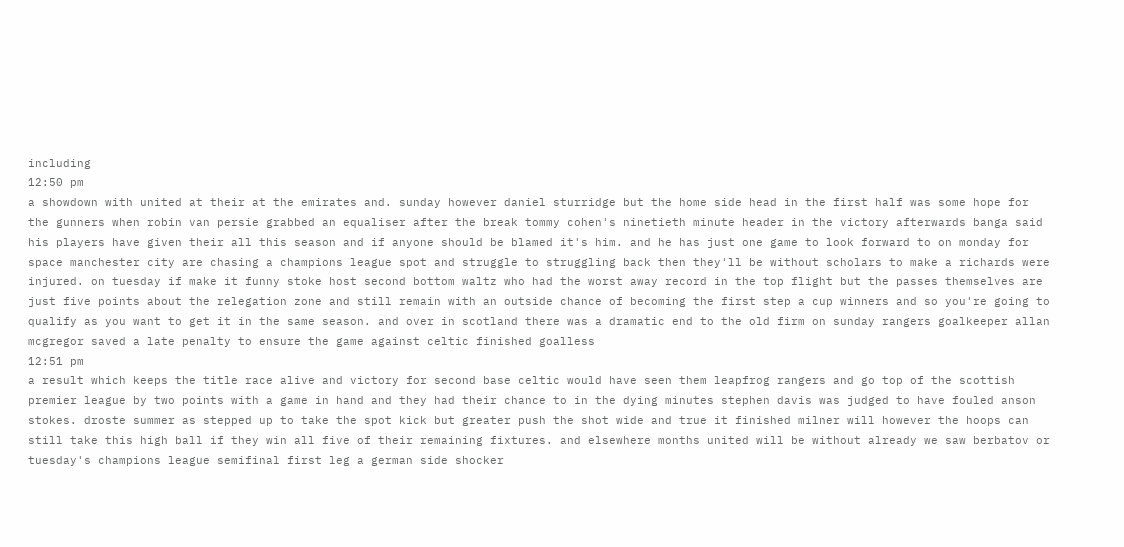including
12:50 pm
a showdown with united at their at the emirates and. sunday however daniel sturridge but the home side head in the first half was some hope for the gunners when robin van persie grabbed an equaliser after the break tommy cohen's ninetieth minute header in the victory afterwards banga said his players have given their all this season and if anyone should be blamed it's him. and he has just one game to look forward to on monday for space manchester city are chasing a champions league spot and struggle to struggling back then they'll be without scholars to make a richards were injured. on tuesday if make it funny stoke host second bottom waltz who had the worst away record in the top flight but the passes themselves are just five points about the relegation zone and still remain with an outside chance of becoming the first step a cup winners and so you're going to qualify as you want to get it in the same season. and over in scotland there was a dramatic end to the old firm on sunday rangers goalkeeper allan mcgregor saved a late penalty to ensure the game against celtic finished goalless
12:51 pm
a result which keeps the title race alive and victory for second base celtic would have seen them leapfrog rangers and go top of the scottish premier league by two points with a game in hand and they had their chance to in the dying minutes stephen davis was judged to have fouled anson stokes. droste summer as stepped up to take the spot kick but greater push the shot wide and true it finished milner will however the hoops can still take this high ball if they win all five of their remaining fixtures. and elsewhere months united will be without already we saw berbatov or tuesday's champions league semifinal first leg a german side shocker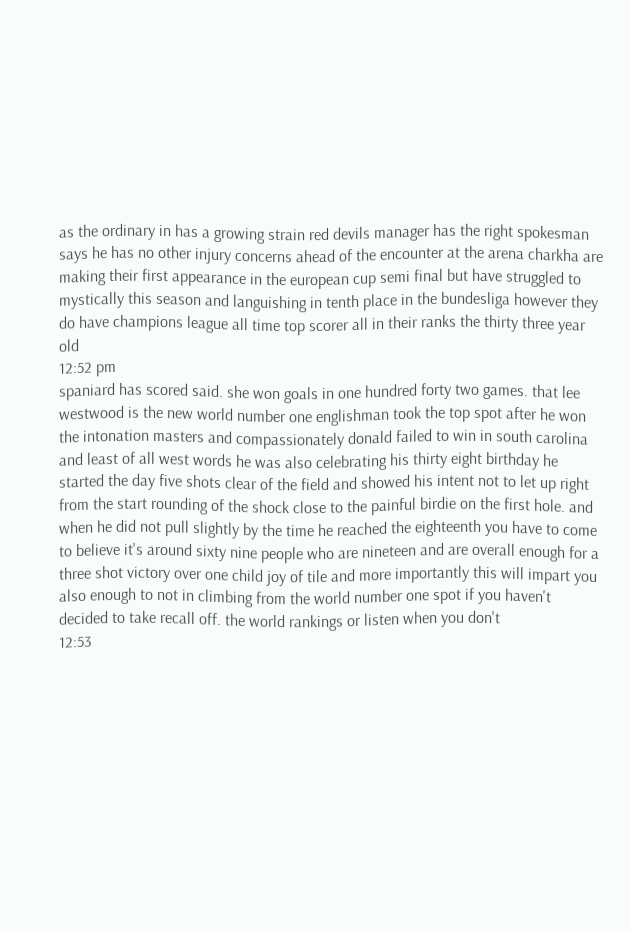as the ordinary in has a growing strain red devils manager has the right spokesman says he has no other injury concerns ahead of the encounter at the arena charkha are making their first appearance in the european cup semi final but have struggled to mystically this season and languishing in tenth place in the bundesliga however they do have champions league all time top scorer all in their ranks the thirty three year old
12:52 pm
spaniard has scored said. she won goals in one hundred forty two games. that lee westwood is the new world number one englishman took the top spot after he won the intonation masters and compassionately donald failed to win in south carolina and least of all west words he was also celebrating his thirty eight birthday he started the day five shots clear of the field and showed his intent not to let up right from the start rounding of the shock close to the painful birdie on the first hole. and when he did not pull slightly by the time he reached the eighteenth you have to come to believe it's around sixty nine people who are nineteen and are overall enough for a three shot victory over one child joy of tile and more importantly this will impart you also enough to not in climbing from the world number one spot if you haven't decided to take recall off. the world rankings or listen when you don't
12:53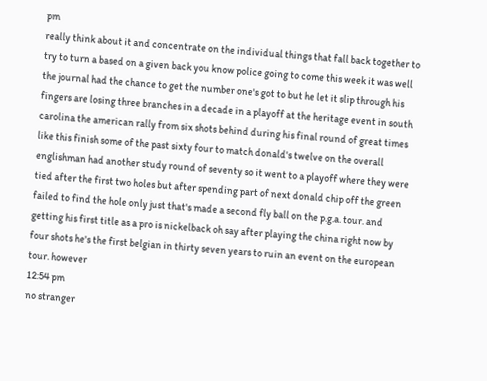pm
really think about it and concentrate on the individual things that fall back together to try to turn a based on a given back you know police going to come this week it was well the journal had the chance to get the number one's got to but he let it slip through his fingers are losing three branches in a decade in a playoff at the heritage event in south carolina the american rally from six shots behind during his final round of great times like this finish some of the past sixty four to match donald's twelve on the overall englishman had another study round of seventy so it went to a playoff where they were tied after the first two holes but after spending part of next donald chip off the green failed to find the hole only just that's made a second fly ball on the p.g.a. tour. and getting his first title as a pro is nickelback oh say after playing the china right now by four shots he's the first belgian in thirty seven years to ruin an event on the european tour. however
12:54 pm
no stranger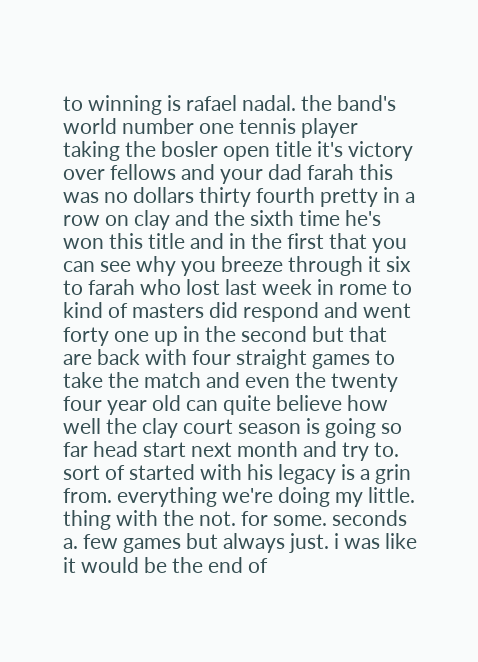to winning is rafael nadal. the band's world number one tennis player taking the bosler open title it's victory over fellows and your dad farah this was no dollars thirty fourth pretty in a row on clay and the sixth time he's won this title and in the first that you can see why you breeze through it six to farah who lost last week in rome to kind of masters did respond and went forty one up in the second but that are back with four straight games to take the match and even the twenty four year old can quite believe how well the clay court season is going so far head start next month and try to. sort of started with his legacy is a grin from. everything we're doing my little. thing with the not. for some. seconds a. few games but always just. i was like it would be the end of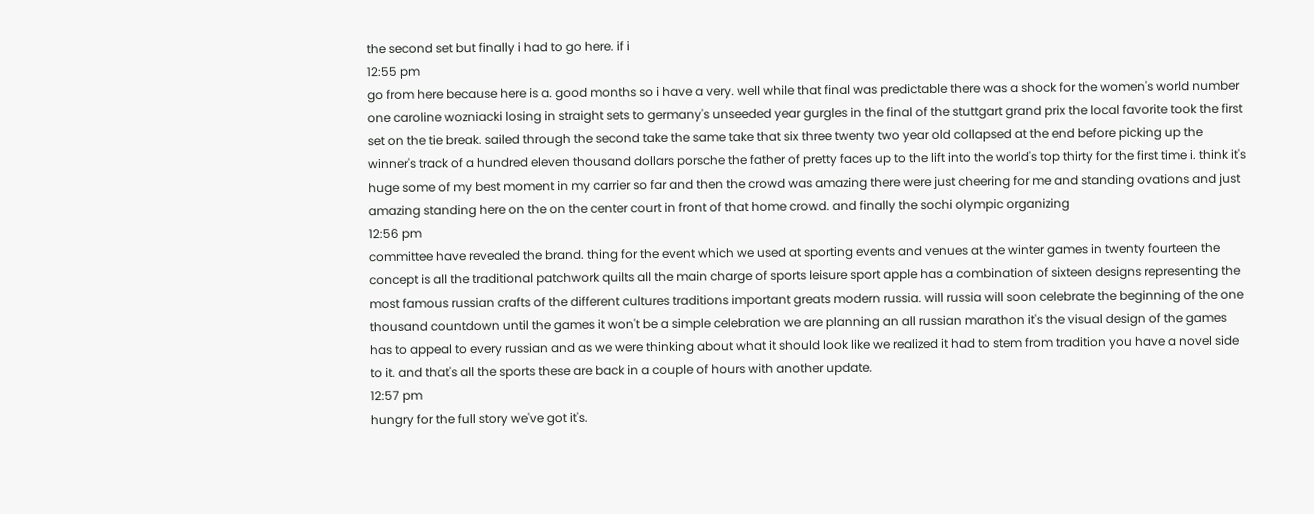the second set but finally i had to go here. if i
12:55 pm
go from here because here is a. good months so i have a very. well while that final was predictable there was a shock for the women's world number one caroline wozniacki losing in straight sets to germany's unseeded year gurgles in the final of the stuttgart grand prix the local favorite took the first set on the tie break. sailed through the second take the same take that six three twenty two year old collapsed at the end before picking up the winner's track of a hundred eleven thousand dollars porsche the father of pretty faces up to the lift into the world's top thirty for the first time i. think it's huge some of my best moment in my carrier so far and then the crowd was amazing there were just cheering for me and standing ovations and just amazing standing here on the on the center court in front of that home crowd. and finally the sochi olympic organizing
12:56 pm
committee have revealed the brand. thing for the event which we used at sporting events and venues at the winter games in twenty fourteen the concept is all the traditional patchwork quilts all the main charge of sports leisure sport apple has a combination of sixteen designs representing the most famous russian crafts of the different cultures traditions important greats modern russia. will russia will soon celebrate the beginning of the one thousand countdown until the games it won't be a simple celebration we are planning an all russian marathon it's the visual design of the games has to appeal to every russian and as we were thinking about what it should look like we realized it had to stem from tradition you have a novel side to it. and that's all the sports these are back in a couple of hours with another update.
12:57 pm
hungry for the full story we've got it's.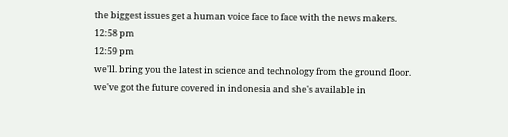the biggest issues get a human voice face to face with the news makers.
12:58 pm
12:59 pm
we'll. bring you the latest in science and technology from the ground floor. we've got the future covered in indonesia and she's available in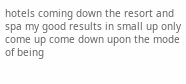hotels coming down the resort and spa my good results in small up only come up come down upon the mode of being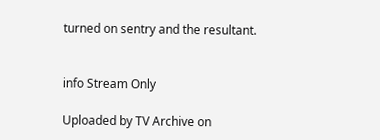turned on sentry and the resultant.


info Stream Only

Uploaded by TV Archive on